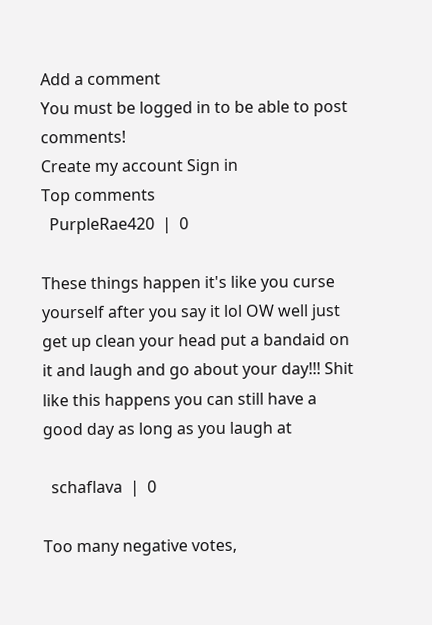Add a comment
You must be logged in to be able to post comments!
Create my account Sign in
Top comments
  PurpleRae420  |  0

These things happen it's like you curse yourself after you say it lol OW well just get up clean your head put a bandaid on it and laugh and go about your day!!! Shit like this happens you can still have a good day as long as you laugh at

  schaflava  |  0

Too many negative votes,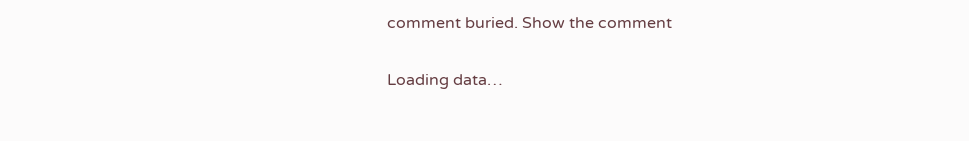comment buried. Show the comment

Loading data…